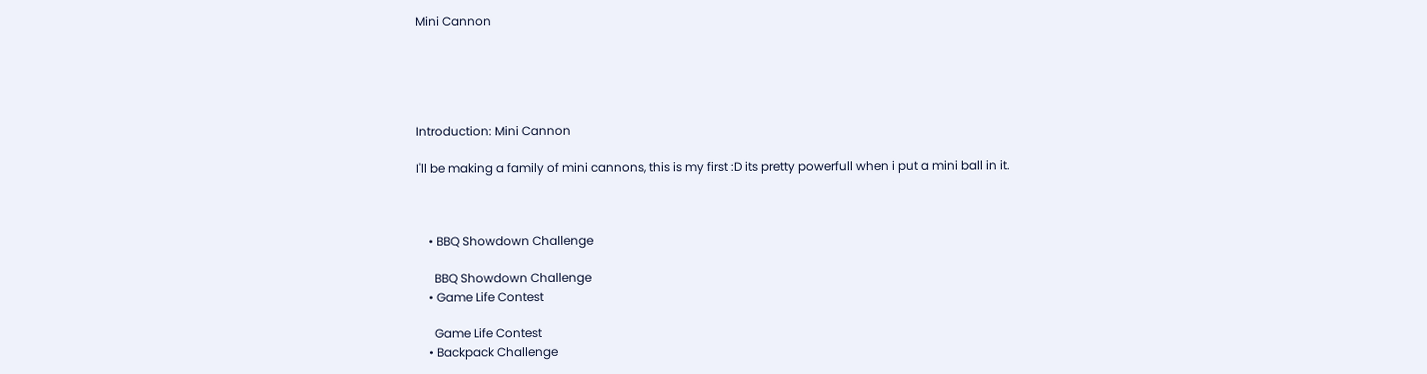Mini Cannon





Introduction: Mini Cannon

I'll be making a family of mini cannons, this is my first :D its pretty powerfull when i put a mini ball in it.



    • BBQ Showdown Challenge

      BBQ Showdown Challenge
    • Game Life Contest

      Game Life Contest
    • Backpack Challenge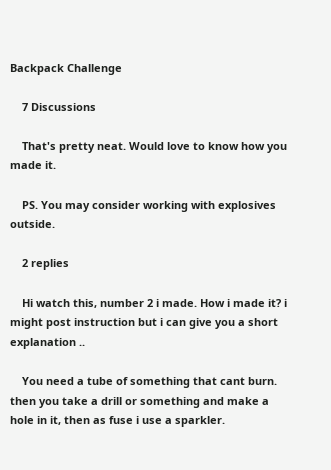Backpack Challenge

    7 Discussions

    That's pretty neat. Would love to know how you made it.

    PS. You may consider working with explosives outside.

    2 replies

    Hi watch this, number 2 i made. How i made it? i might post instruction but i can give you a short explanation ..

    You need a tube of something that cant burn. then you take a drill or something and make a hole in it, then as fuse i use a sparkler.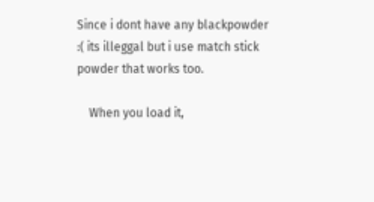Since i dont have any blackpowder :( its illeggal but i use match stick powder that works too.

    When you load it,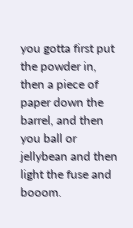you gotta first put the powder in, then a piece of paper down the barrel, and then you ball or jellybean and then light the fuse and booom.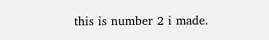this is number 2 i made.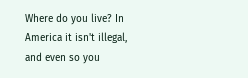Where do you live? In America it isn't illegal, and even so you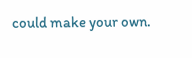could make your own.